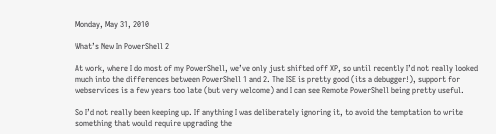Monday, May 31, 2010

What’s New In PowerShell 2

At work, where I do most of my PowerShell, we’ve only just shifted off XP, so until recently I’d not really looked much into the differences between PowerShell 1 and 2. The ISE is pretty good (its a debugger!), support for webservices is a few years too late (but very welcome) and I can see Remote PowerShell being pretty useful.

So I’d not really been keeping up. If anything I was deliberately ignoring it, to avoid the temptation to write something that would require upgrading the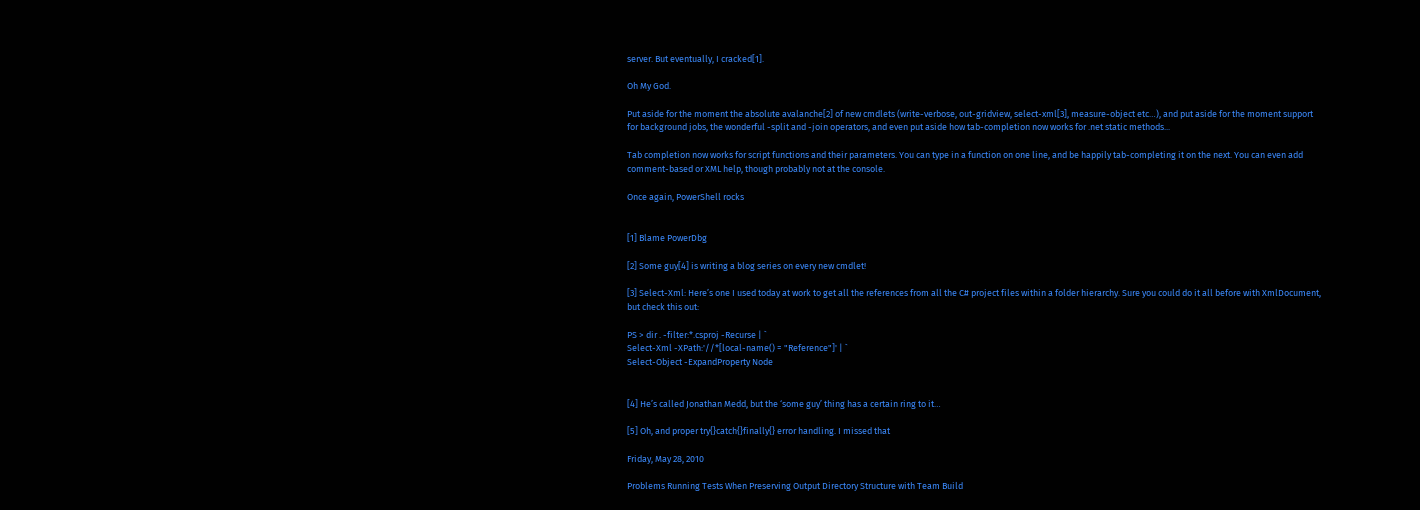server. But eventually, I cracked[1].

Oh My God.

Put aside for the moment the absolute avalanche[2] of new cmdlets (write-verbose, out-gridview, select-xml[3], measure-object etc…), and put aside for the moment support for background jobs, the wonderful -split and -join operators, and even put aside how tab-completion now works for .net static methods...

Tab completion now works for script functions and their parameters. You can type in a function on one line, and be happily tab-completing it on the next. You can even add comment-based or XML help, though probably not at the console.

Once again, PowerShell rocks


[1] Blame PowerDbg

[2] Some guy[4] is writing a blog series on every new cmdlet!

[3] Select-Xml: Here’s one I used today at work to get all the references from all the C# project files within a folder hierarchy. Sure you could do it all before with XmlDocument, but check this out:

PS > dir . -filter:*.csproj -Recurse | `
Select-Xml -XPath:'//*[local-name() = "Reference"]' | `
Select-Object -ExpandProperty Node


[4] He’s called Jonathan Medd, but the ‘some guy’ thing has a certain ring to it…

[5] Oh, and proper try{}catch{}finally{} error handling. I missed that

Friday, May 28, 2010

Problems Running Tests When Preserving Output Directory Structure with Team Build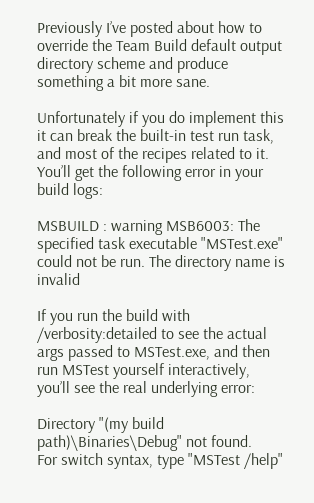Previously I’ve posted about how to override the Team Build default output directory scheme and produce something a bit more sane.

Unfortunately if you do implement this it can break the built-in test run task, and most of the recipes related to it. You’ll get the following error in your build logs:

MSBUILD : warning MSB6003: The specified task executable "MSTest.exe" could not be run. The directory name is invalid

If you run the build with /verbosity:detailed to see the actual args passed to MSTest.exe, and then run MSTest yourself interactively, you’ll see the real underlying error:

Directory "(my build path)\Binaries\Debug" not found.
For switch syntax, type "MSTest /help"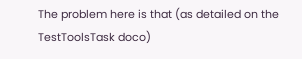The problem here is that (as detailed on the TestToolsTask doco)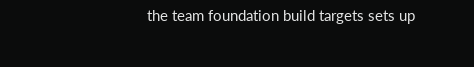the team foundation build targets sets up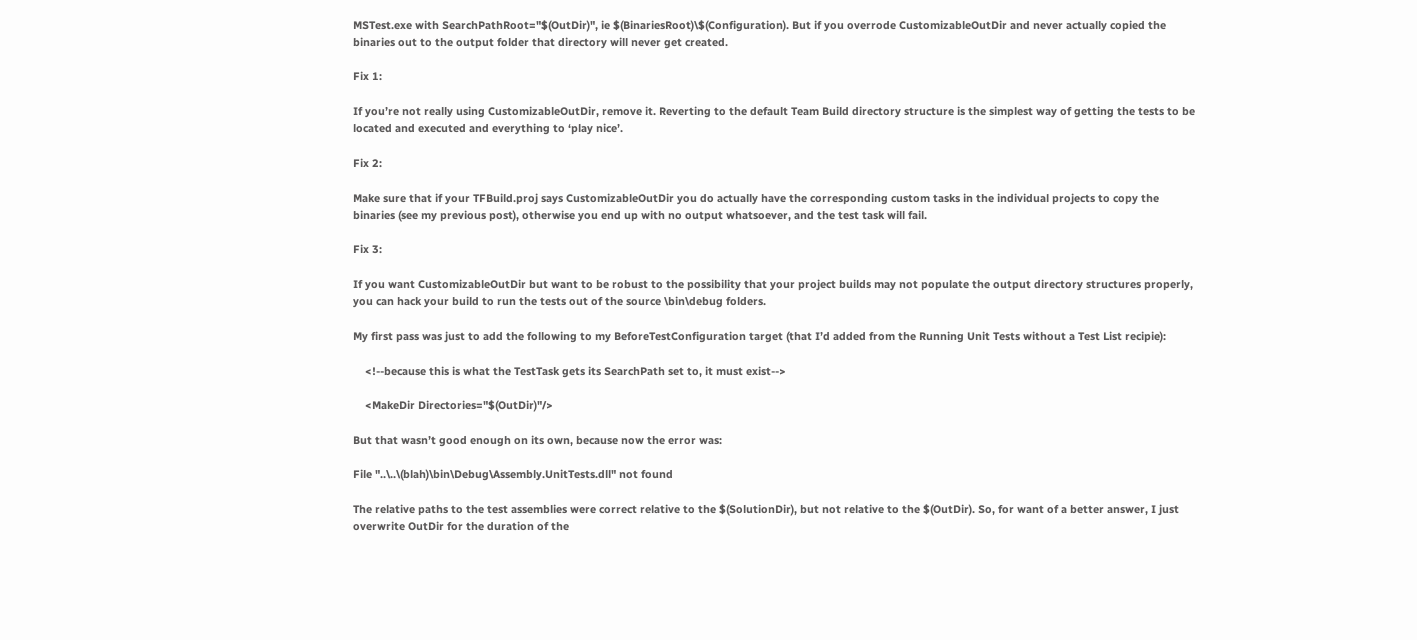MSTest.exe with SearchPathRoot="$(OutDir)", ie $(BinariesRoot)\$(Configuration). But if you overrode CustomizableOutDir and never actually copied the binaries out to the output folder that directory will never get created.

Fix 1:

If you’re not really using CustomizableOutDir, remove it. Reverting to the default Team Build directory structure is the simplest way of getting the tests to be located and executed and everything to ‘play nice’.

Fix 2:

Make sure that if your TFBuild.proj says CustomizableOutDir you do actually have the corresponding custom tasks in the individual projects to copy the binaries (see my previous post), otherwise you end up with no output whatsoever, and the test task will fail.

Fix 3:

If you want CustomizableOutDir but want to be robust to the possibility that your project builds may not populate the output directory structures properly, you can hack your build to run the tests out of the source \bin\debug folders.

My first pass was just to add the following to my BeforeTestConfiguration target (that I’d added from the Running Unit Tests without a Test List recipie):

    <!--because this is what the TestTask gets its SearchPath set to, it must exist-->

    <MakeDir Directories="$(OutDir)"/>

But that wasn’t good enough on its own, because now the error was:

File "..\..\(blah)\bin\Debug\Assembly.UnitTests.dll" not found

The relative paths to the test assemblies were correct relative to the $(SolutionDir), but not relative to the $(OutDir). So, for want of a better answer, I just overwrite OutDir for the duration of the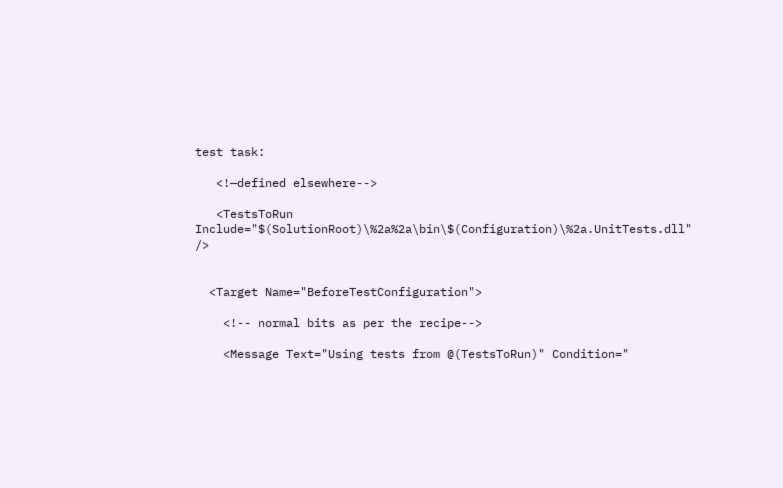test task:

   <!—defined elsewhere-->

   <TestsToRun Include="$(SolutionRoot)\%2a%2a\bin\$(Configuration)\%2a.UnitTests.dll" />


  <Target Name="BeforeTestConfiguration">

    <!-- normal bits as per the recipe-->

    <Message Text="Using tests from @(TestsToRun)" Condition="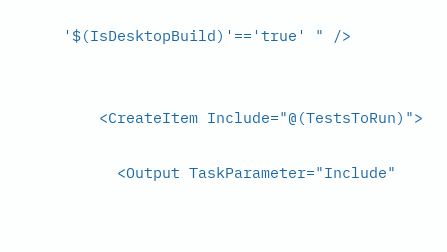'$(IsDesktopBuild)'=='true' " />


    <CreateItem Include="@(TestsToRun)">

      <Output TaskParameter="Include"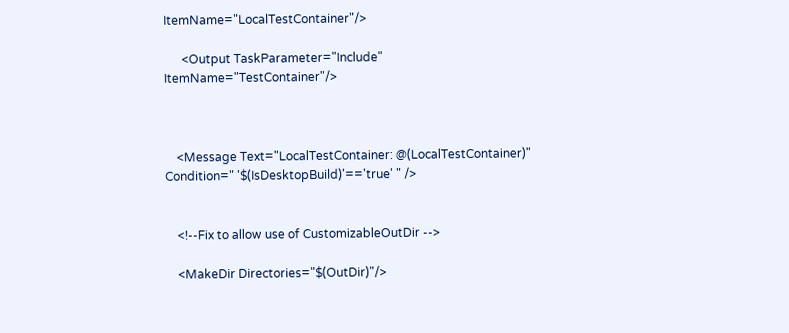ItemName="LocalTestContainer"/>

      <Output TaskParameter="Include" ItemName="TestContainer"/>



    <Message Text="LocalTestContainer: @(LocalTestContainer)" Condition=" '$(IsDesktopBuild)'=='true' " />


    <!--Fix to allow use of CustomizableOutDir -->

    <MakeDir Directories="$(OutDir)"/>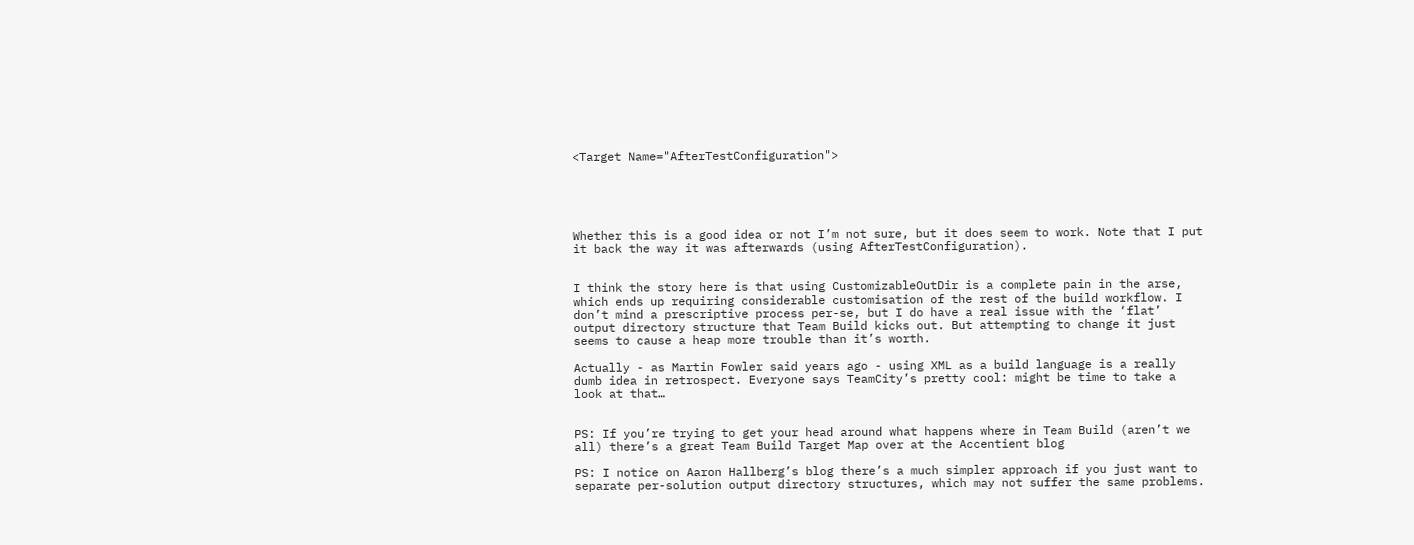<Target Name="AfterTestConfiguration">





Whether this is a good idea or not I’m not sure, but it does seem to work. Note that I put it back the way it was afterwards (using AfterTestConfiguration).


I think the story here is that using CustomizableOutDir is a complete pain in the arse, which ends up requiring considerable customisation of the rest of the build workflow. I don’t mind a prescriptive process per-se, but I do have a real issue with the ‘flat’ output directory structure that Team Build kicks out. But attempting to change it just seems to cause a heap more trouble than it’s worth.

Actually - as Martin Fowler said years ago - using XML as a build language is a really dumb idea in retrospect. Everyone says TeamCity’s pretty cool: might be time to take a look at that…


PS: If you’re trying to get your head around what happens where in Team Build (aren’t we all) there’s a great Team Build Target Map over at the Accentient blog

PS: I notice on Aaron Hallberg’s blog there’s a much simpler approach if you just want to separate per-solution output directory structures, which may not suffer the same problems.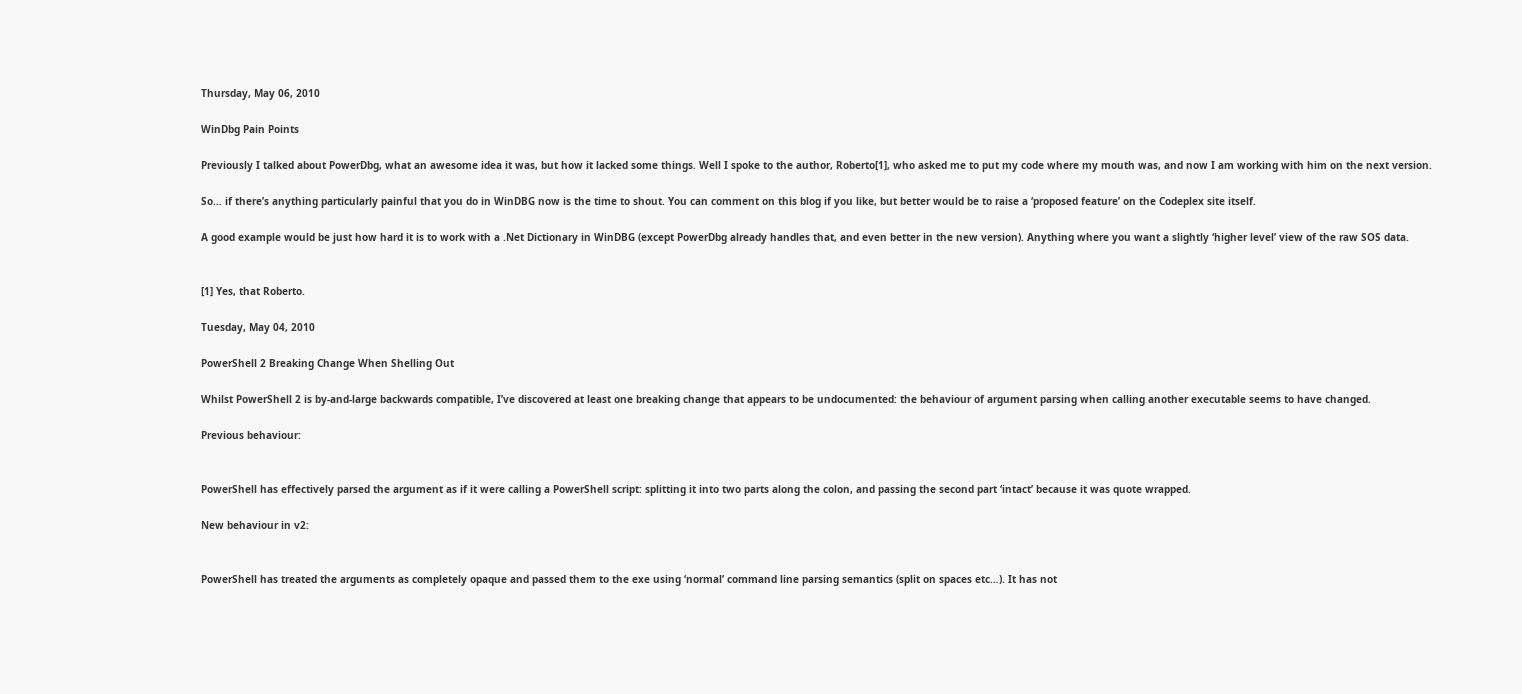Thursday, May 06, 2010

WinDbg Pain Points

Previously I talked about PowerDbg, what an awesome idea it was, but how it lacked some things. Well I spoke to the author, Roberto[1], who asked me to put my code where my mouth was, and now I am working with him on the next version.

So… if there’s anything particularly painful that you do in WinDBG now is the time to shout. You can comment on this blog if you like, but better would be to raise a ‘proposed feature’ on the Codeplex site itself.

A good example would be just how hard it is to work with a .Net Dictionary in WinDBG (except PowerDbg already handles that, and even better in the new version). Anything where you want a slightly ‘higher level’ view of the raw SOS data.


[1] Yes, that Roberto.

Tuesday, May 04, 2010

PowerShell 2 Breaking Change When Shelling Out

Whilst PowerShell 2 is by-and-large backwards compatible, I’ve discovered at least one breaking change that appears to be undocumented: the behaviour of argument parsing when calling another executable seems to have changed.

Previous behaviour:


PowerShell has effectively parsed the argument as if it were calling a PowerShell script: splitting it into two parts along the colon, and passing the second part ‘intact’ because it was quote wrapped.

New behaviour in v2:


PowerShell has treated the arguments as completely opaque and passed them to the exe using ‘normal’ command line parsing semantics (split on spaces etc…). It has not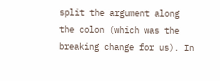split the argument along the colon (which was the breaking change for us). In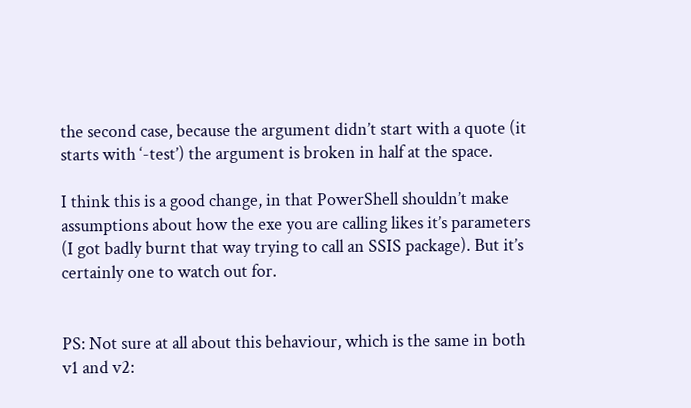the second case, because the argument didn’t start with a quote (it starts with ‘-test’) the argument is broken in half at the space.

I think this is a good change, in that PowerShell shouldn’t make assumptions about how the exe you are calling likes it’s parameters (I got badly burnt that way trying to call an SSIS package). But it’s certainly one to watch out for.


PS: Not sure at all about this behaviour, which is the same in both v1 and v2: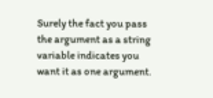Surely the fact you pass the argument as a string variable indicates you want it as one argument.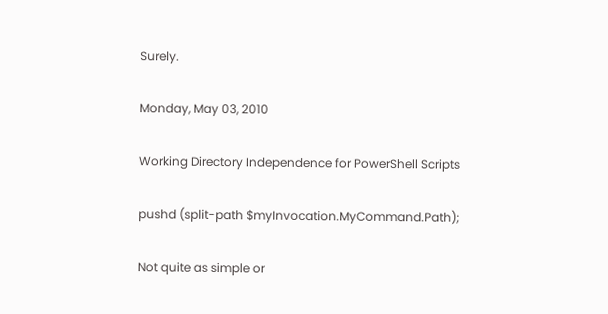Surely.

Monday, May 03, 2010

Working Directory Independence for PowerShell Scripts

pushd (split-path $myInvocation.MyCommand.Path);

Not quite as simple or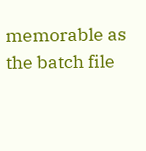memorable as the batch file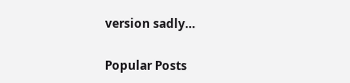version sadly…

Popular Posts